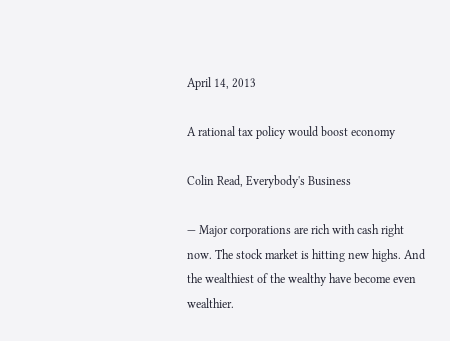April 14, 2013

A rational tax policy would boost economy

Colin Read, Everybody's Business

— Major corporations are rich with cash right now. The stock market is hitting new highs. And the wealthiest of the wealthy have become even wealthier.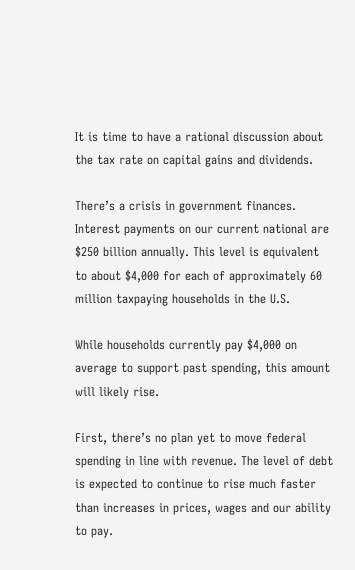It is time to have a rational discussion about the tax rate on capital gains and dividends.

There’s a crisis in government finances. Interest payments on our current national are $250 billion annually. This level is equivalent to about $4,000 for each of approximately 60 million taxpaying households in the U.S.

While households currently pay $4,000 on average to support past spending, this amount will likely rise.

First, there’s no plan yet to move federal spending in line with revenue. The level of debt is expected to continue to rise much faster than increases in prices, wages and our ability to pay.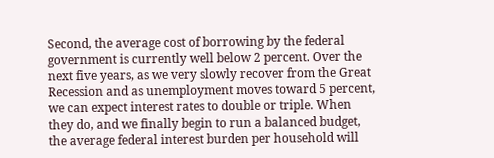Second, the average cost of borrowing by the federal government is currently well below 2 percent. Over the next five years, as we very slowly recover from the Great Recession and as unemployment moves toward 5 percent, we can expect interest rates to double or triple. When they do, and we finally begin to run a balanced budget, the average federal interest burden per household will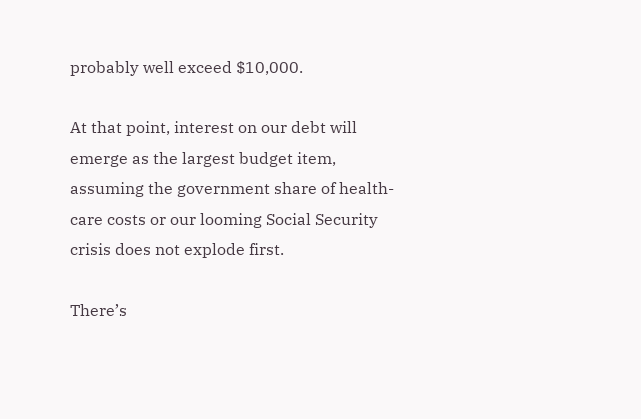probably well exceed $10,000.

At that point, interest on our debt will emerge as the largest budget item, assuming the government share of health-care costs or our looming Social Security crisis does not explode first.

There’s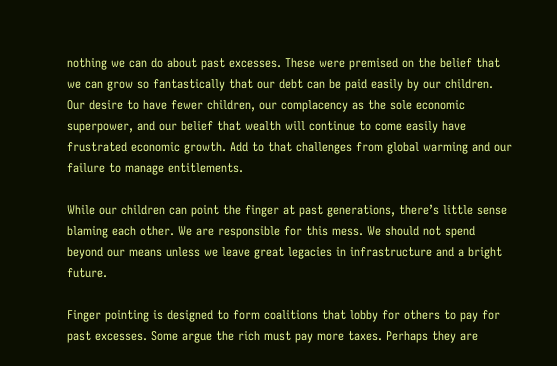nothing we can do about past excesses. These were premised on the belief that we can grow so fantastically that our debt can be paid easily by our children. Our desire to have fewer children, our complacency as the sole economic superpower, and our belief that wealth will continue to come easily have frustrated economic growth. Add to that challenges from global warming and our failure to manage entitlements.

While our children can point the finger at past generations, there’s little sense blaming each other. We are responsible for this mess. We should not spend beyond our means unless we leave great legacies in infrastructure and a bright future.

Finger pointing is designed to form coalitions that lobby for others to pay for past excesses. Some argue the rich must pay more taxes. Perhaps they are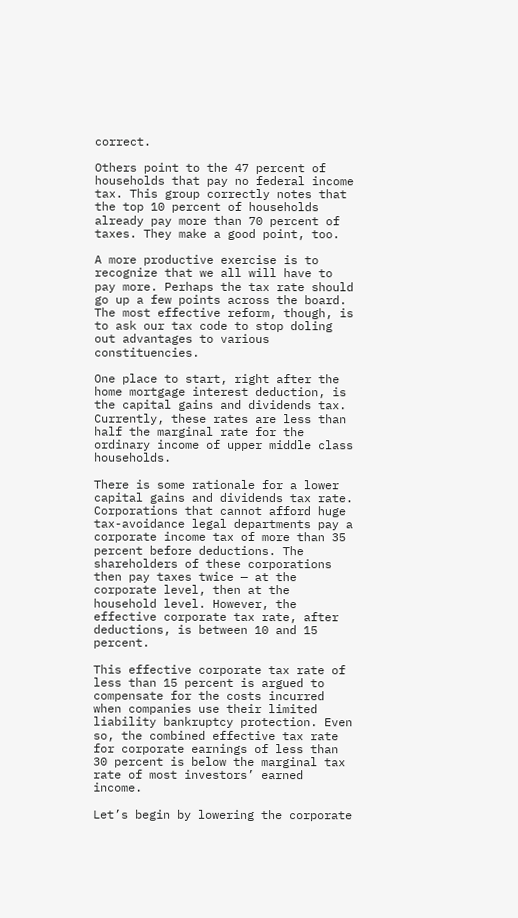correct.

Others point to the 47 percent of households that pay no federal income tax. This group correctly notes that the top 10 percent of households already pay more than 70 percent of taxes. They make a good point, too.

A more productive exercise is to recognize that we all will have to pay more. Perhaps the tax rate should go up a few points across the board. The most effective reform, though, is to ask our tax code to stop doling out advantages to various constituencies.

One place to start, right after the home mortgage interest deduction, is the capital gains and dividends tax. Currently, these rates are less than half the marginal rate for the ordinary income of upper middle class households.

There is some rationale for a lower capital gains and dividends tax rate. Corporations that cannot afford huge tax-avoidance legal departments pay a corporate income tax of more than 35 percent before deductions. The shareholders of these corporations then pay taxes twice — at the corporate level, then at the household level. However, the effective corporate tax rate, after deductions, is between 10 and 15 percent.

This effective corporate tax rate of less than 15 percent is argued to compensate for the costs incurred when companies use their limited liability bankruptcy protection. Even so, the combined effective tax rate for corporate earnings of less than 30 percent is below the marginal tax rate of most investors’ earned income.

Let’s begin by lowering the corporate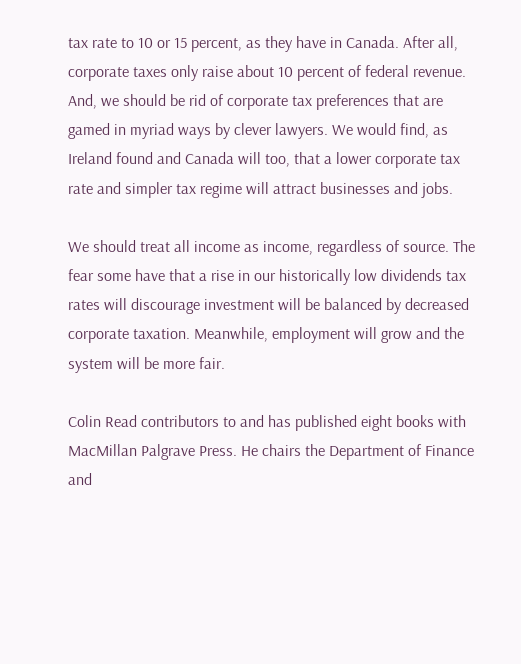tax rate to 10 or 15 percent, as they have in Canada. After all, corporate taxes only raise about 10 percent of federal revenue. And, we should be rid of corporate tax preferences that are gamed in myriad ways by clever lawyers. We would find, as Ireland found and Canada will too, that a lower corporate tax rate and simpler tax regime will attract businesses and jobs.

We should treat all income as income, regardless of source. The fear some have that a rise in our historically low dividends tax rates will discourage investment will be balanced by decreased corporate taxation. Meanwhile, employment will grow and the system will be more fair.

Colin Read contributors to and has published eight books with MacMillan Palgrave Press. He chairs the Department of Finance and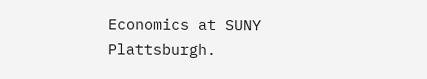Economics at SUNY Plattsburgh.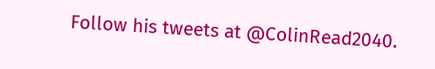Follow his tweets at @ColinRead2040.